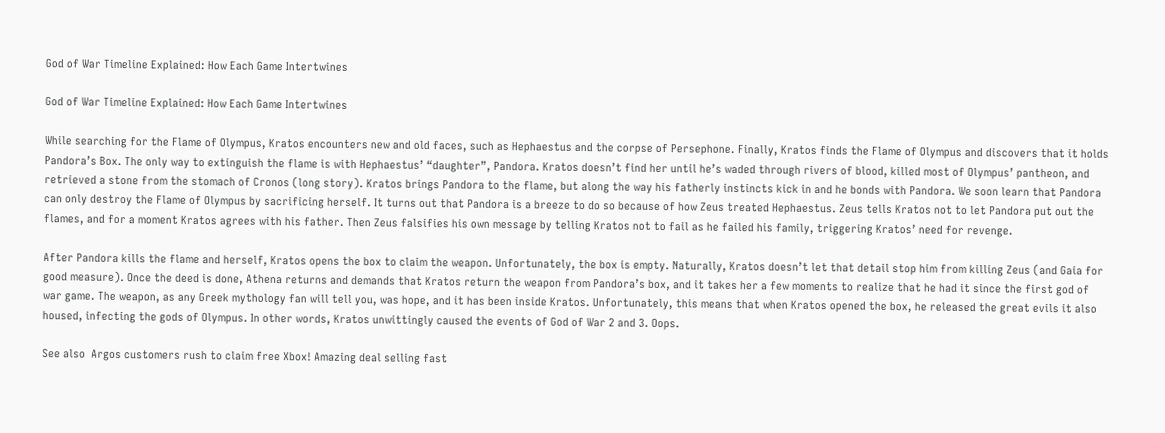God of War Timeline Explained: How Each Game Intertwines

God of War Timeline Explained: How Each Game Intertwines

While searching for the Flame of Olympus, Kratos encounters new and old faces, such as Hephaestus and the corpse of Persephone. Finally, Kratos finds the Flame of Olympus and discovers that it holds Pandora’s Box. The only way to extinguish the flame is with Hephaestus’ “daughter”, Pandora. Kratos doesn’t find her until he’s waded through rivers of blood, killed most of Olympus’ pantheon, and retrieved a stone from the stomach of Cronos (long story). Kratos brings Pandora to the flame, but along the way his fatherly instincts kick in and he bonds with Pandora. We soon learn that Pandora can only destroy the Flame of Olympus by sacrificing herself. It turns out that Pandora is a breeze to do so because of how Zeus treated Hephaestus. Zeus tells Kratos not to let Pandora put out the flames, and for a moment Kratos agrees with his father. Then Zeus falsifies his own message by telling Kratos not to fail as he failed his family, triggering Kratos’ need for revenge.

After Pandora kills the flame and herself, Kratos opens the box to claim the weapon. Unfortunately, the box is empty. Naturally, Kratos doesn’t let that detail stop him from killing Zeus (and Gaia for good measure). Once the deed is done, Athena returns and demands that Kratos return the weapon from Pandora’s box, and it takes her a few moments to realize that he had it since the first god of war game. The weapon, as any Greek mythology fan will tell you, was hope, and it has been inside Kratos. Unfortunately, this means that when Kratos opened the box, he released the great evils it also housed, infecting the gods of Olympus. In other words, Kratos unwittingly caused the events of God of War 2 and 3. Oops.

See also  Argos customers rush to claim free Xbox! Amazing deal selling fast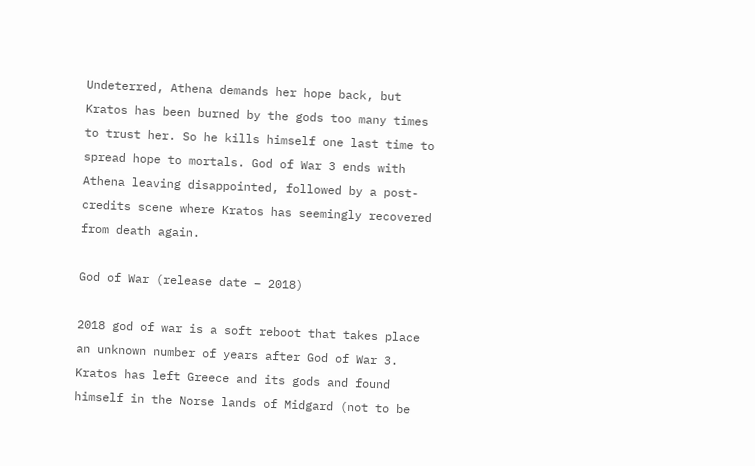Undeterred, Athena demands her hope back, but Kratos has been burned by the gods too many times to trust her. So he kills himself one last time to spread hope to mortals. God of War 3 ends with Athena leaving disappointed, followed by a post-credits scene where Kratos has seemingly recovered from death again.

God of War (release date – 2018)

2018 god of war is a soft reboot that takes place an unknown number of years after God of War 3. Kratos has left Greece and its gods and found himself in the Norse lands of Midgard (not to be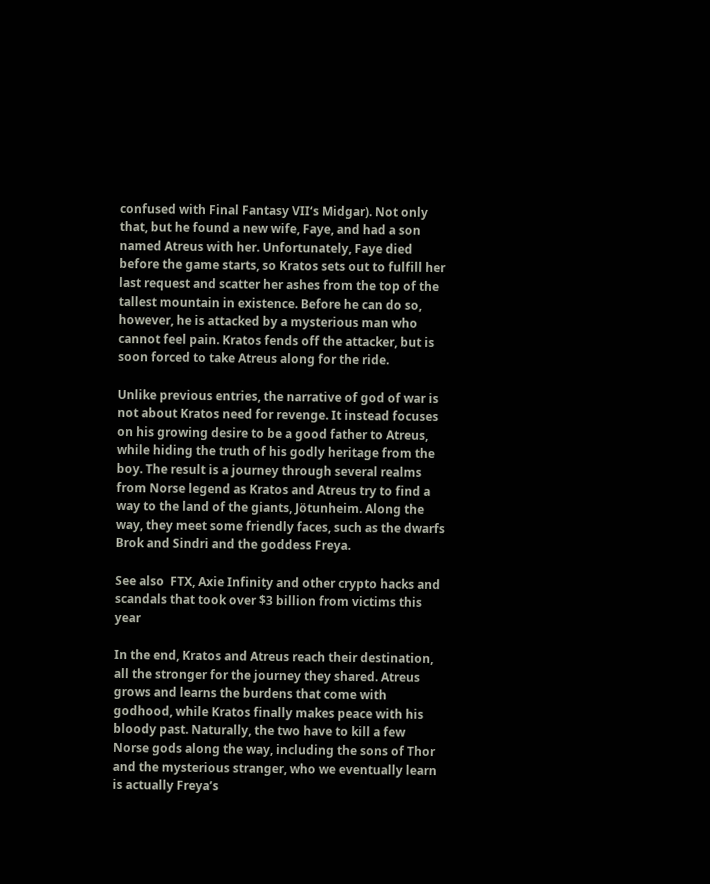confused with Final Fantasy VII‘s Midgar). Not only that, but he found a new wife, Faye, and had a son named Atreus with her. Unfortunately, Faye died before the game starts, so Kratos sets out to fulfill her last request and scatter her ashes from the top of the tallest mountain in existence. Before he can do so, however, he is attacked by a mysterious man who cannot feel pain. Kratos fends off the attacker, but is soon forced to take Atreus along for the ride.

Unlike previous entries, the narrative of god of war is not about Kratos need for revenge. It instead focuses on his growing desire to be a good father to Atreus, while hiding the truth of his godly heritage from the boy. The result is a journey through several realms from Norse legend as Kratos and Atreus try to find a way to the land of the giants, Jötunheim. Along the way, they meet some friendly faces, such as the dwarfs Brok and Sindri and the goddess Freya.

See also  FTX, Axie Infinity and other crypto hacks and scandals that took over $3 billion from victims this year

In the end, Kratos and Atreus reach their destination, all the stronger for the journey they shared. Atreus grows and learns the burdens that come with godhood, while Kratos finally makes peace with his bloody past. Naturally, the two have to kill a few Norse gods along the way, including the sons of Thor and the mysterious stranger, who we eventually learn is actually Freya’s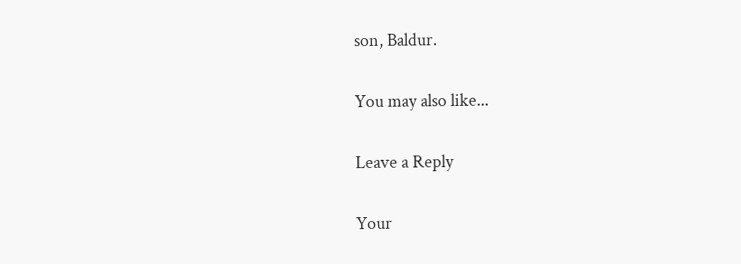son, Baldur.

You may also like...

Leave a Reply

Your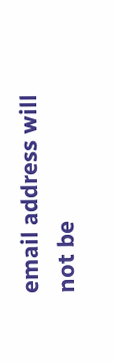email address will not be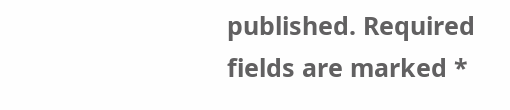published. Required fields are marked *